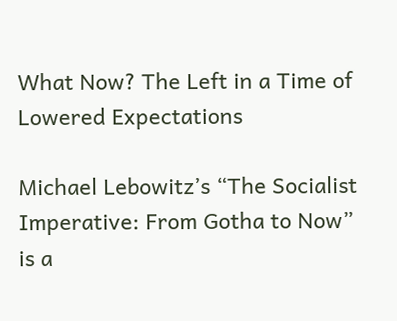What Now? The Left in a Time of Lowered Expectations

Michael Lebowitz’s “The Socialist Imperative: From Gotha to Now” is a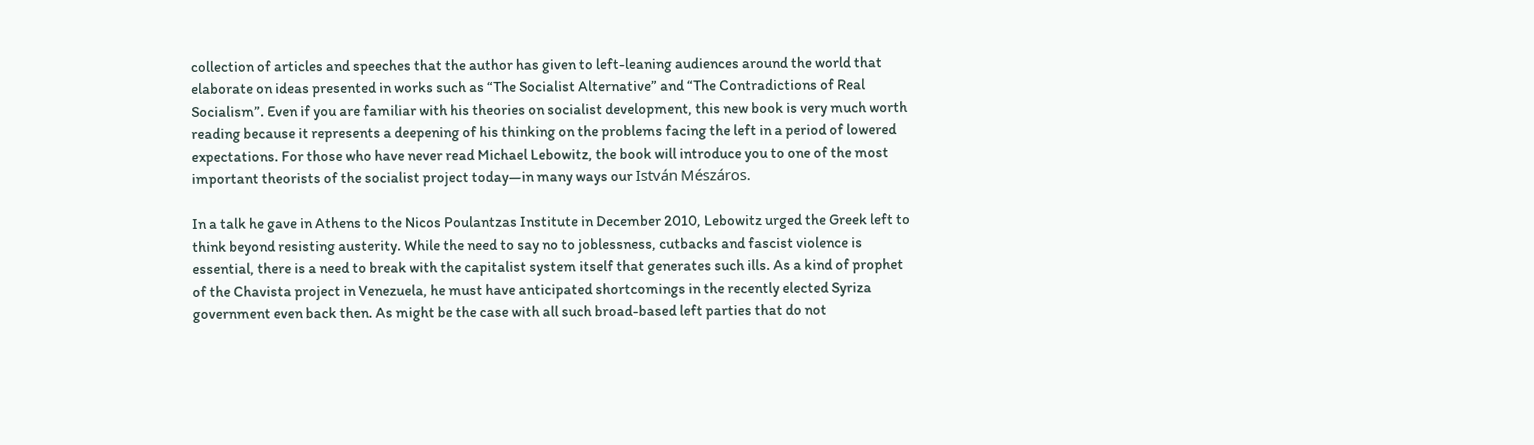collection of articles and speeches that the author has given to left-leaning audiences around the world that elaborate on ideas presented in works such as “The Socialist Alternative” and “The Contradictions of Real Socialism”. Even if you are familiar with his theories on socialist development, this new book is very much worth reading because it represents a deepening of his thinking on the problems facing the left in a period of lowered expectations. For those who have never read Michael Lebowitz, the book will introduce you to one of the most important theorists of the socialist project today—in many ways our István Mészáros.

In a talk he gave in Athens to the Nicos Poulantzas Institute in December 2010, Lebowitz urged the Greek left to think beyond resisting austerity. While the need to say no to joblessness, cutbacks and fascist violence is essential, there is a need to break with the capitalist system itself that generates such ills. As a kind of prophet of the Chavista project in Venezuela, he must have anticipated shortcomings in the recently elected Syriza government even back then. As might be the case with all such broad-based left parties that do not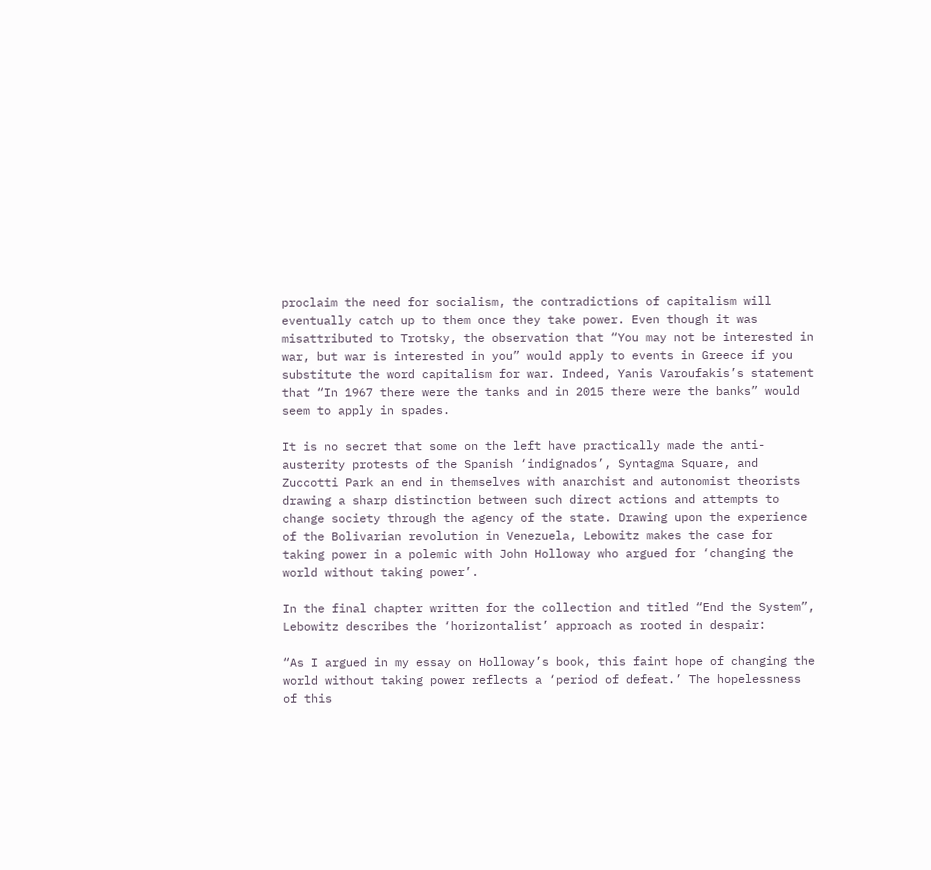proclaim the need for socialism, the contradictions of capitalism will eventually catch up to them once they take power. Even though it was misattributed to Trotsky, the observation that “You may not be interested in war, but war is interested in you” would apply to events in Greece if you substitute the word capitalism for war. Indeed, Yanis Varoufakis’s statement that “In 1967 there were the tanks and in 2015 there were the banks” would seem to apply in spades.

It is no secret that some on the left have practically made the anti-austerity protests of the Spanish ‘indignados’, Syntagma Square, and Zuccotti Park an end in themselves with anarchist and autonomist theorists drawing a sharp distinction between such direct actions and attempts to change society through the agency of the state. Drawing upon the experience of the Bolivarian revolution in Venezuela, Lebowitz makes the case for taking power in a polemic with John Holloway who argued for ‘changing the world without taking power’.

In the final chapter written for the collection and titled “End the System”, Lebowitz describes the ‘horizontalist’ approach as rooted in despair:

“As I argued in my essay on Holloway’s book, this faint hope of changing the world without taking power reflects a ‘period of defeat.’ The hopelessness of this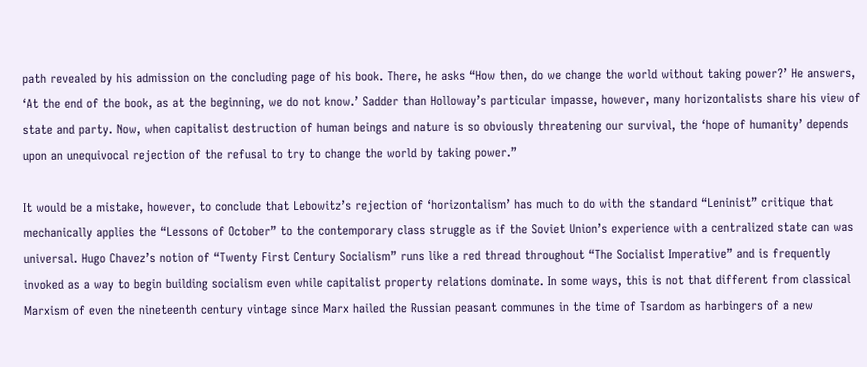path revealed by his admission on the concluding page of his book. There, he asks “How then, do we change the world without taking power?’ He answers, ‘At the end of the book, as at the beginning, we do not know.’ Sadder than Holloway’s particular impasse, however, many horizontalists share his view of state and party. Now, when capitalist destruction of human beings and nature is so obviously threatening our survival, the ‘hope of humanity’ depends upon an unequivocal rejection of the refusal to try to change the world by taking power.”

It would be a mistake, however, to conclude that Lebowitz’s rejection of ‘horizontalism’ has much to do with the standard “Leninist” critique that mechanically applies the “Lessons of October” to the contemporary class struggle as if the Soviet Union’s experience with a centralized state can was universal. Hugo Chavez’s notion of “Twenty First Century Socialism” runs like a red thread throughout “The Socialist Imperative” and is frequently invoked as a way to begin building socialism even while capitalist property relations dominate. In some ways, this is not that different from classical Marxism of even the nineteenth century vintage since Marx hailed the Russian peasant communes in the time of Tsardom as harbingers of a new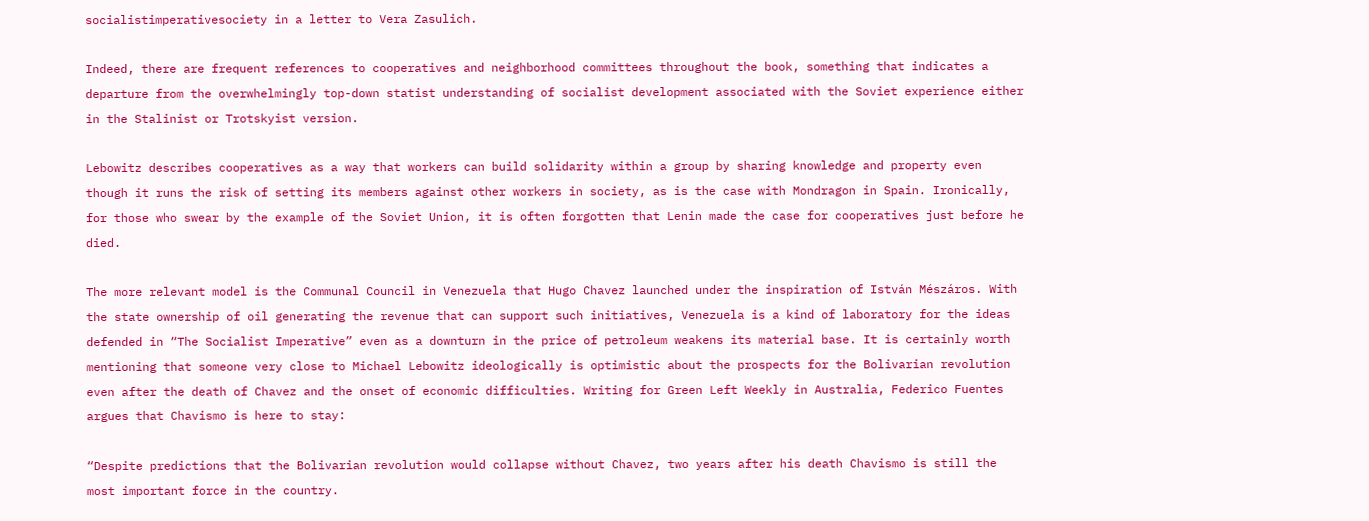socialistimperativesociety in a letter to Vera Zasulich.

Indeed, there are frequent references to cooperatives and neighborhood committees throughout the book, something that indicates a departure from the overwhelmingly top-down statist understanding of socialist development associated with the Soviet experience either in the Stalinist or Trotskyist version.

Lebowitz describes cooperatives as a way that workers can build solidarity within a group by sharing knowledge and property even though it runs the risk of setting its members against other workers in society, as is the case with Mondragon in Spain. Ironically, for those who swear by the example of the Soviet Union, it is often forgotten that Lenin made the case for cooperatives just before he died.

The more relevant model is the Communal Council in Venezuela that Hugo Chavez launched under the inspiration of István Mészáros. With the state ownership of oil generating the revenue that can support such initiatives, Venezuela is a kind of laboratory for the ideas defended in “The Socialist Imperative” even as a downturn in the price of petroleum weakens its material base. It is certainly worth mentioning that someone very close to Michael Lebowitz ideologically is optimistic about the prospects for the Bolivarian revolution even after the death of Chavez and the onset of economic difficulties. Writing for Green Left Weekly in Australia, Federico Fuentes argues that Chavismo is here to stay:

“Despite predictions that the Bolivarian revolution would collapse without Chavez, two years after his death Chavismo is still the most important force in the country.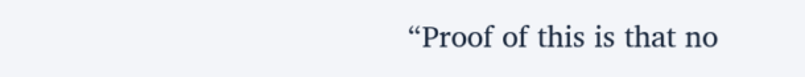“Proof of this is that no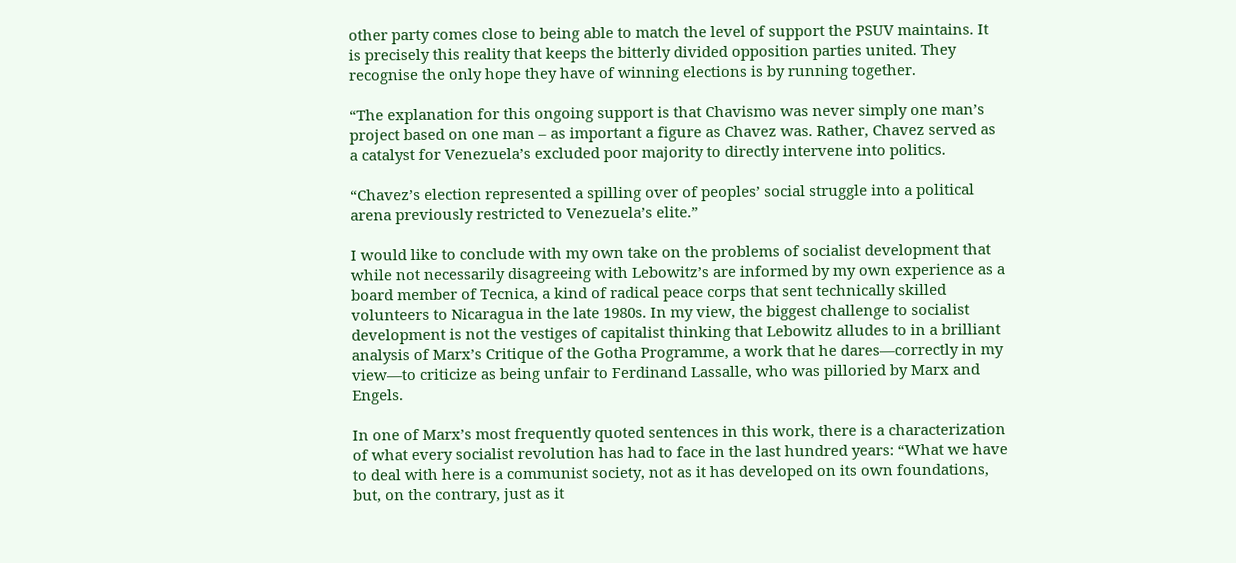other party comes close to being able to match the level of support the PSUV maintains. It is precisely this reality that keeps the bitterly divided opposition parties united. They recognise the only hope they have of winning elections is by running together.

“The explanation for this ongoing support is that Chavismo was never simply one man’s project based on one man – as important a figure as Chavez was. Rather, Chavez served as a catalyst for Venezuela’s excluded poor majority to directly intervene into politics.

“Chavez’s election represented a spilling over of peoples’ social struggle into a political arena previously restricted to Venezuela’s elite.”

I would like to conclude with my own take on the problems of socialist development that while not necessarily disagreeing with Lebowitz’s are informed by my own experience as a board member of Tecnica, a kind of radical peace corps that sent technically skilled volunteers to Nicaragua in the late 1980s. In my view, the biggest challenge to socialist development is not the vestiges of capitalist thinking that Lebowitz alludes to in a brilliant analysis of Marx’s Critique of the Gotha Programme, a work that he dares—correctly in my view—to criticize as being unfair to Ferdinand Lassalle, who was pilloried by Marx and Engels.

In one of Marx’s most frequently quoted sentences in this work, there is a characterization of what every socialist revolution has had to face in the last hundred years: “What we have to deal with here is a communist society, not as it has developed on its own foundations, but, on the contrary, just as it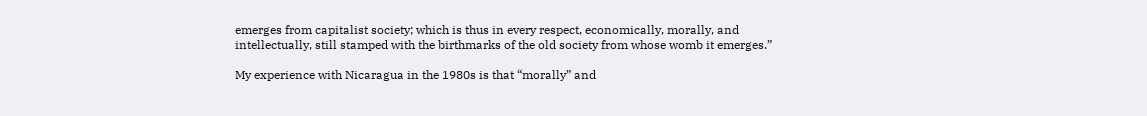emerges from capitalist society; which is thus in every respect, economically, morally, and intellectually, still stamped with the birthmarks of the old society from whose womb it emerges.”

My experience with Nicaragua in the 1980s is that “morally” and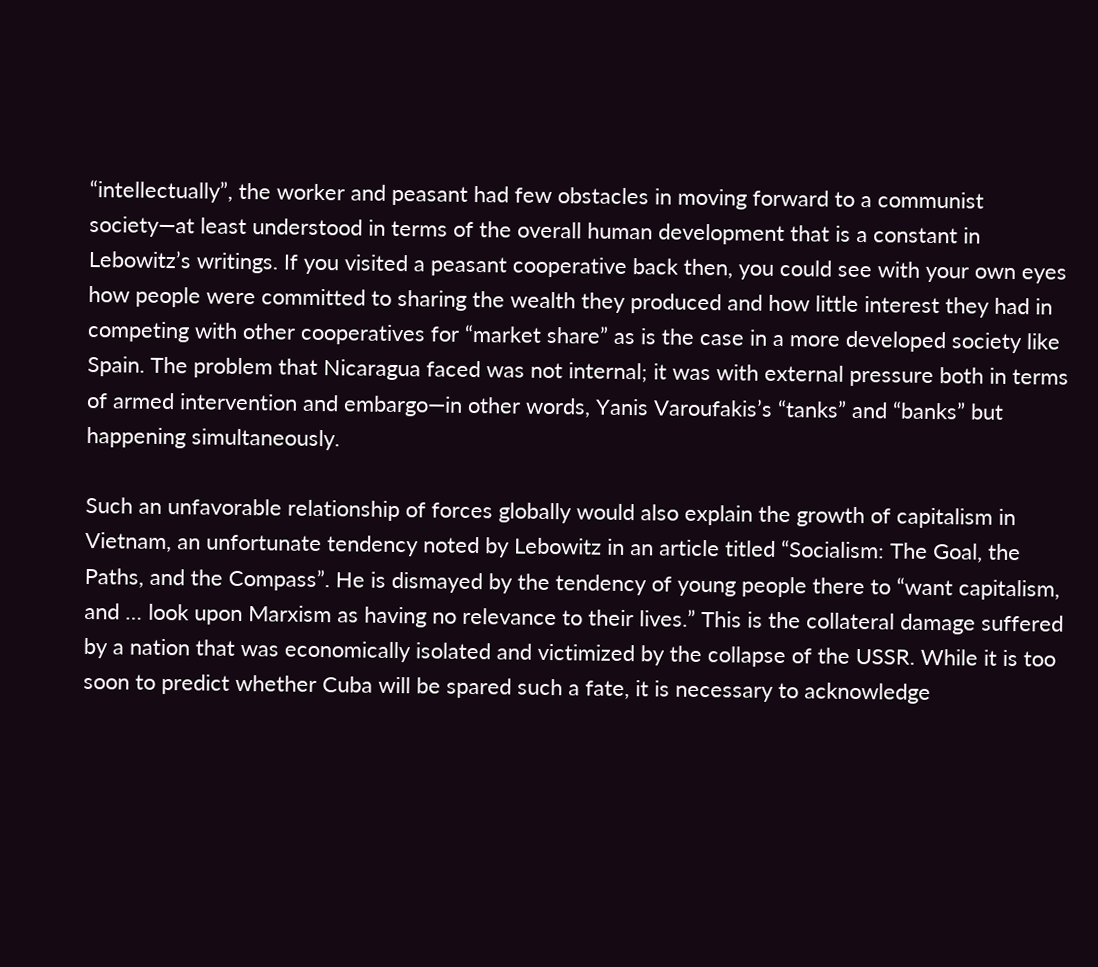“intellectually”, the worker and peasant had few obstacles in moving forward to a communist society—at least understood in terms of the overall human development that is a constant in Lebowitz’s writings. If you visited a peasant cooperative back then, you could see with your own eyes how people were committed to sharing the wealth they produced and how little interest they had in competing with other cooperatives for “market share” as is the case in a more developed society like Spain. The problem that Nicaragua faced was not internal; it was with external pressure both in terms of armed intervention and embargo—in other words, Yanis Varoufakis’s “tanks” and “banks” but happening simultaneously.

Such an unfavorable relationship of forces globally would also explain the growth of capitalism in Vietnam, an unfortunate tendency noted by Lebowitz in an article titled “Socialism: The Goal, the Paths, and the Compass”. He is dismayed by the tendency of young people there to “want capitalism, and … look upon Marxism as having no relevance to their lives.” This is the collateral damage suffered by a nation that was economically isolated and victimized by the collapse of the USSR. While it is too soon to predict whether Cuba will be spared such a fate, it is necessary to acknowledge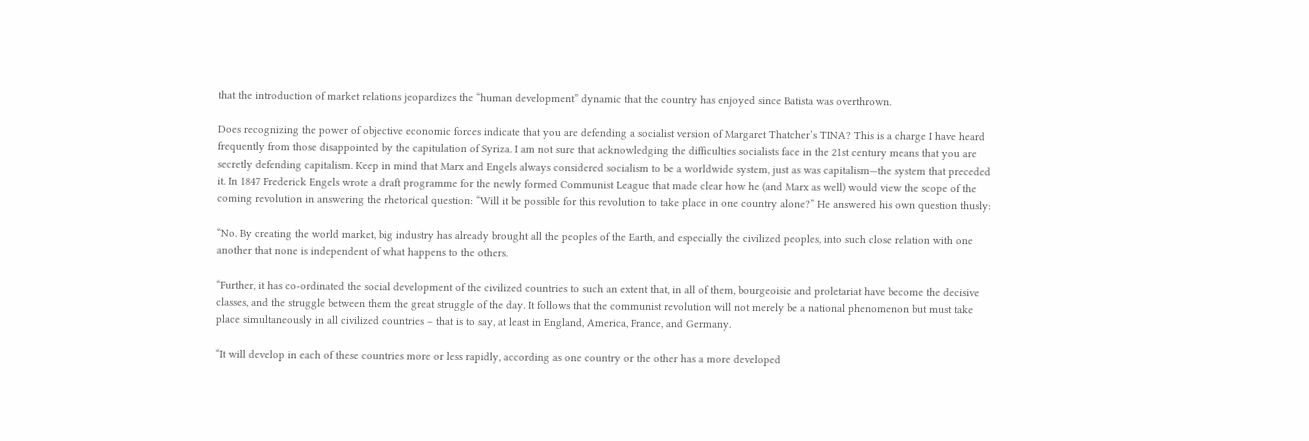that the introduction of market relations jeopardizes the “human development” dynamic that the country has enjoyed since Batista was overthrown.

Does recognizing the power of objective economic forces indicate that you are defending a socialist version of Margaret Thatcher’s TINA? This is a charge I have heard frequently from those disappointed by the capitulation of Syriza. I am not sure that acknowledging the difficulties socialists face in the 21st century means that you are secretly defending capitalism. Keep in mind that Marx and Engels always considered socialism to be a worldwide system, just as was capitalism—the system that preceded it. In 1847 Frederick Engels wrote a draft programme for the newly formed Communist League that made clear how he (and Marx as well) would view the scope of the coming revolution in answering the rhetorical question: “Will it be possible for this revolution to take place in one country alone?” He answered his own question thusly:

“No. By creating the world market, big industry has already brought all the peoples of the Earth, and especially the civilized peoples, into such close relation with one another that none is independent of what happens to the others.

“Further, it has co-ordinated the social development of the civilized countries to such an extent that, in all of them, bourgeoisie and proletariat have become the decisive classes, and the struggle between them the great struggle of the day. It follows that the communist revolution will not merely be a national phenomenon but must take place simultaneously in all civilized countries – that is to say, at least in England, America, France, and Germany.

“It will develop in each of these countries more or less rapidly, according as one country or the other has a more developed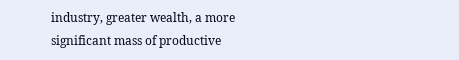industry, greater wealth, a more significant mass of productive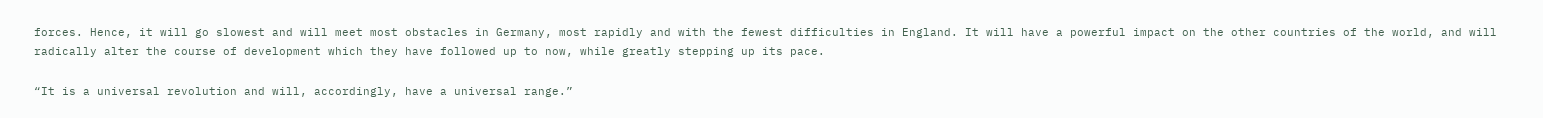forces. Hence, it will go slowest and will meet most obstacles in Germany, most rapidly and with the fewest difficulties in England. It will have a powerful impact on the other countries of the world, and will radically alter the course of development which they have followed up to now, while greatly stepping up its pace.

“It is a universal revolution and will, accordingly, have a universal range.”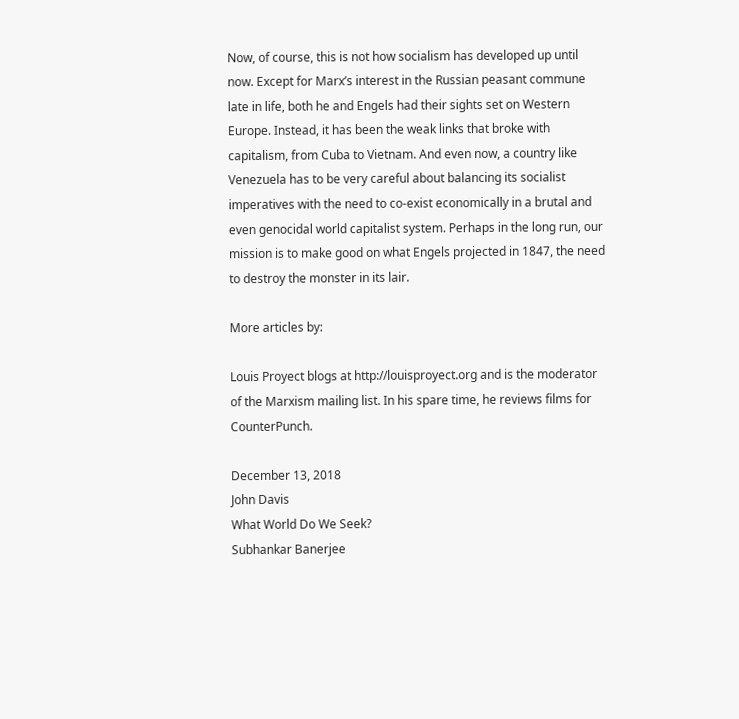Now, of course, this is not how socialism has developed up until now. Except for Marx’s interest in the Russian peasant commune late in life, both he and Engels had their sights set on Western Europe. Instead, it has been the weak links that broke with capitalism, from Cuba to Vietnam. And even now, a country like Venezuela has to be very careful about balancing its socialist imperatives with the need to co-exist economically in a brutal and even genocidal world capitalist system. Perhaps in the long run, our mission is to make good on what Engels projected in 1847, the need to destroy the monster in its lair.

More articles by:

Louis Proyect blogs at http://louisproyect.org and is the moderator of the Marxism mailing list. In his spare time, he reviews films for CounterPunch.

December 13, 2018
John Davis
What World Do We Seek?
Subhankar Banerjee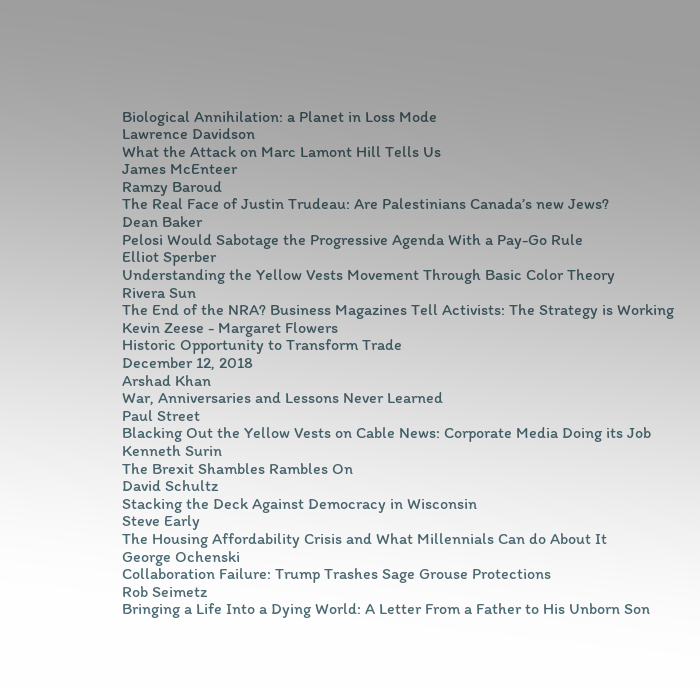Biological Annihilation: a Planet in Loss Mode
Lawrence Davidson
What the Attack on Marc Lamont Hill Tells Us
James McEnteer
Ramzy Baroud
The Real Face of Justin Trudeau: Are Palestinians Canada’s new Jews?
Dean Baker
Pelosi Would Sabotage the Progressive Agenda With a Pay-Go Rule
Elliot Sperber
Understanding the Yellow Vests Movement Through Basic Color Theory
Rivera Sun
The End of the NRA? Business Magazines Tell Activists: The Strategy is Working
Kevin Zeese - Margaret Flowers
Historic Opportunity to Transform Trade
December 12, 2018
Arshad Khan
War, Anniversaries and Lessons Never Learned
Paul Street
Blacking Out the Yellow Vests on Cable News: Corporate Media Doing its Job
Kenneth Surin
The Brexit Shambles Rambles On
David Schultz
Stacking the Deck Against Democracy in Wisconsin
Steve Early
The Housing Affordability Crisis and What Millennials Can do About It
George Ochenski
Collaboration Failure: Trump Trashes Sage Grouse Protections
Rob Seimetz
Bringing a Life Into a Dying World: A Letter From a Father to His Unborn Son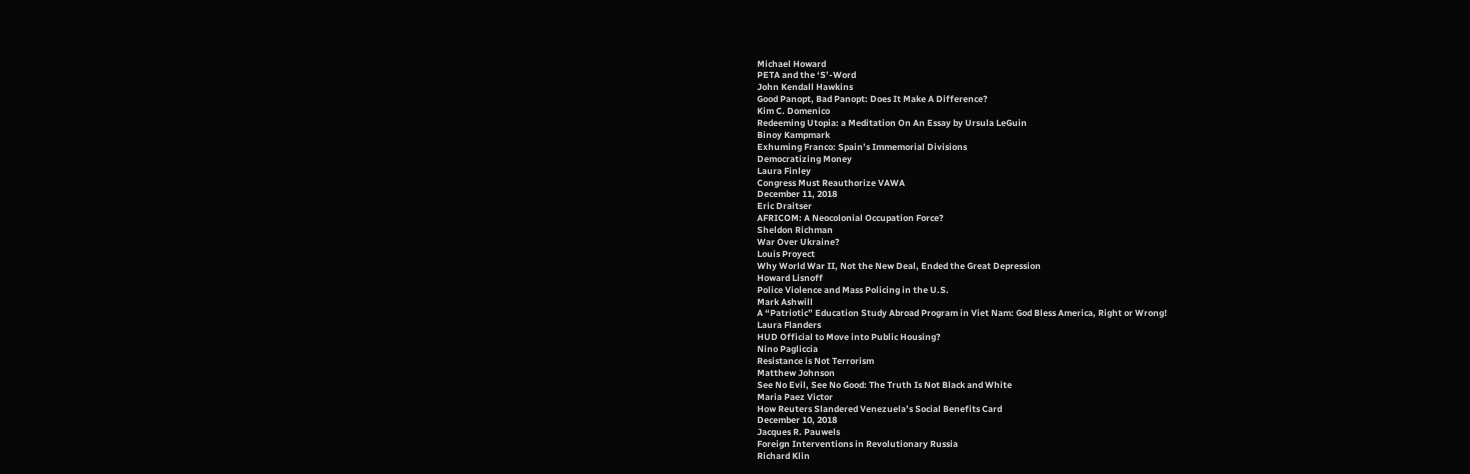Michael Howard
PETA and the ‘S’-Word
John Kendall Hawkins
Good Panopt, Bad Panopt: Does It Make A Difference?
Kim C. Domenico
Redeeming Utopia: a Meditation On An Essay by Ursula LeGuin
Binoy Kampmark
Exhuming Franco: Spain’s Immemorial Divisions
Democratizing Money
Laura Finley
Congress Must Reauthorize VAWA
December 11, 2018
Eric Draitser
AFRICOM: A Neocolonial Occupation Force?
Sheldon Richman
War Over Ukraine?
Louis Proyect
Why World War II, Not the New Deal, Ended the Great Depression
Howard Lisnoff
Police Violence and Mass Policing in the U.S.
Mark Ashwill
A “Patriotic” Education Study Abroad Program in Viet Nam: God Bless America, Right or Wrong!
Laura Flanders
HUD Official to Move into Public Housing?
Nino Pagliccia
Resistance is Not Terrorism
Matthew Johnson
See No Evil, See No Good: The Truth Is Not Black and White
Maria Paez Victor
How Reuters Slandered Venezuela’s Social Benefits Card
December 10, 2018
Jacques R. Pauwels
Foreign Interventions in Revolutionary Russia
Richard Klin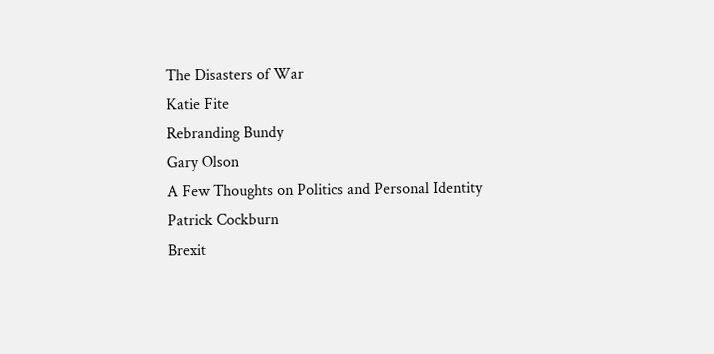The Disasters of War
Katie Fite
Rebranding Bundy
Gary Olson
A Few Thoughts on Politics and Personal Identity
Patrick Cockburn
Brexit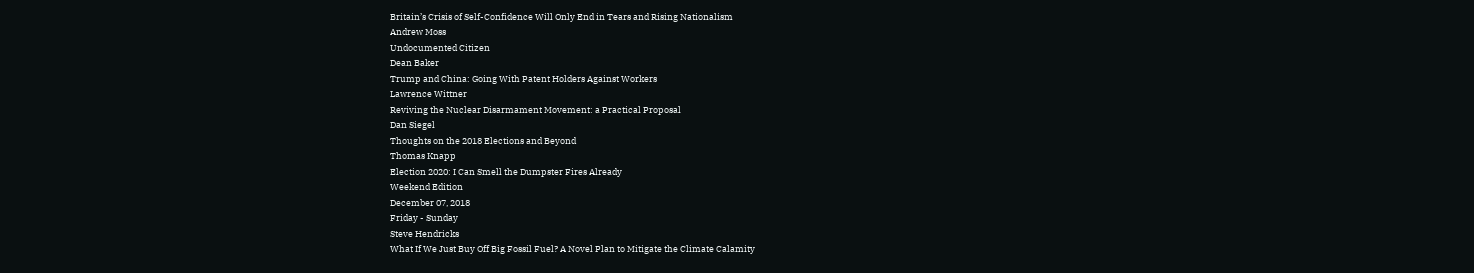Britain’s Crisis of Self-Confidence Will Only End in Tears and Rising Nationalism
Andrew Moss
Undocumented Citizen
Dean Baker
Trump and China: Going With Patent Holders Against Workers
Lawrence Wittner
Reviving the Nuclear Disarmament Movement: a Practical Proposal
Dan Siegel
Thoughts on the 2018 Elections and Beyond
Thomas Knapp
Election 2020: I Can Smell the Dumpster Fires Already
Weekend Edition
December 07, 2018
Friday - Sunday
Steve Hendricks
What If We Just Buy Off Big Fossil Fuel? A Novel Plan to Mitigate the Climate Calamity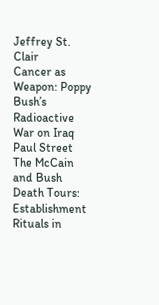Jeffrey St. Clair
Cancer as Weapon: Poppy Bush’s Radioactive War on Iraq
Paul Street
The McCain and Bush Death Tours: Establishment Rituals in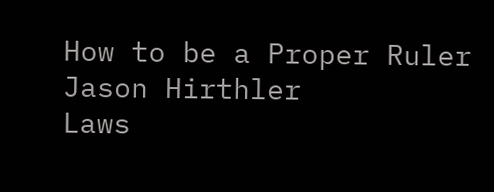How to be a Proper Ruler
Jason Hirthler
Laws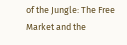of the Jungle: The Free Market and the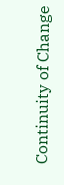Continuity of Change